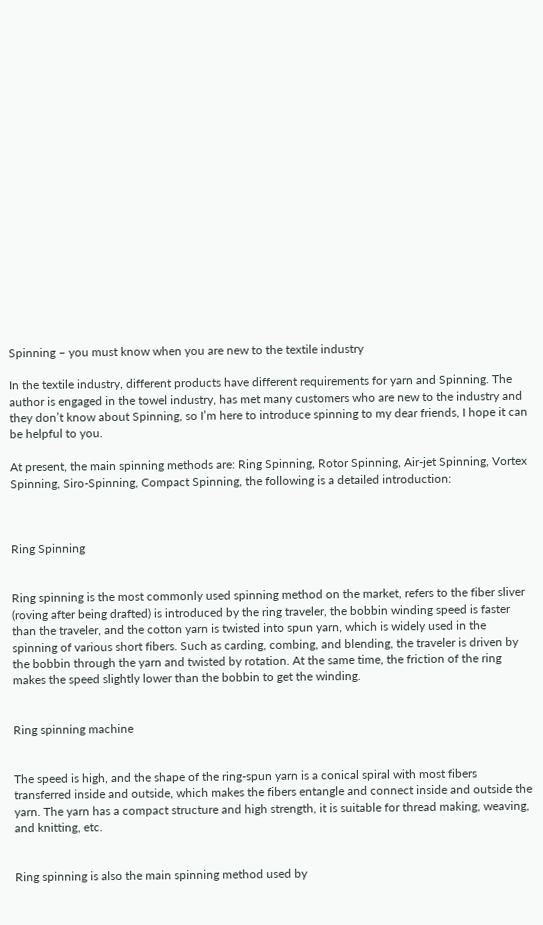Spinning – you must know when you are new to the textile industry

In the textile industry, different products have different requirements for yarn and Spinning. The author is engaged in the towel industry, has met many customers who are new to the industry and they don’t know about Spinning, so I’m here to introduce spinning to my dear friends, I hope it can be helpful to you.

At present, the main spinning methods are: Ring Spinning, Rotor Spinning, Air-jet Spinning, Vortex Spinning, Siro-Spinning, Compact Spinning, the following is a detailed introduction:



Ring Spinning


Ring spinning is the most commonly used spinning method on the market, refers to the fiber sliver (roving after being drafted) is introduced by the ring traveler, the bobbin winding speed is faster than the traveler, and the cotton yarn is twisted into spun yarn, which is widely used in the spinning of various short fibers. Such as carding, combing, and blending, the traveler is driven by the bobbin through the yarn and twisted by rotation. At the same time, the friction of the ring makes the speed slightly lower than the bobbin to get the winding.


Ring spinning machine


The speed is high, and the shape of the ring-spun yarn is a conical spiral with most fibers transferred inside and outside, which makes the fibers entangle and connect inside and outside the yarn. The yarn has a compact structure and high strength, it is suitable for thread making, weaving, and knitting, etc.


Ring spinning is also the main spinning method used by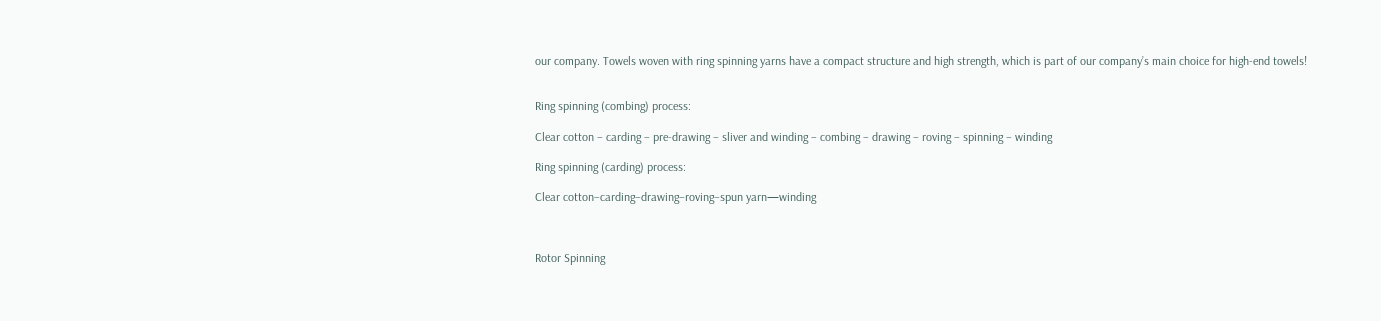our company. Towels woven with ring spinning yarns have a compact structure and high strength, which is part of our company’s main choice for high-end towels!


Ring spinning (combing) process:

Clear cotton – carding – pre-drawing – sliver and winding – combing – drawing – roving – spinning – winding

Ring spinning (carding) process:

Clear cotton–carding–drawing–roving–spun yarn—winding



Rotor Spinning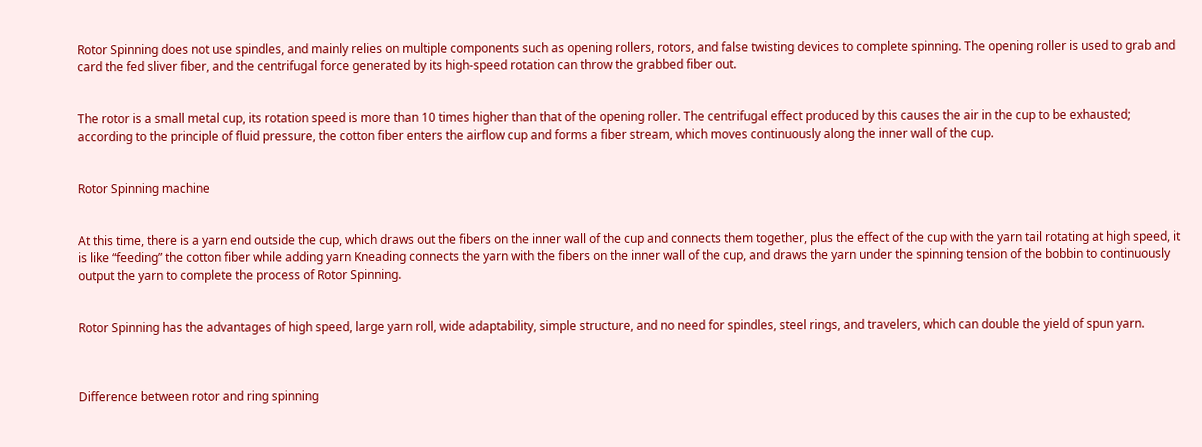Rotor Spinning does not use spindles, and mainly relies on multiple components such as opening rollers, rotors, and false twisting devices to complete spinning. The opening roller is used to grab and card the fed sliver fiber, and the centrifugal force generated by its high-speed rotation can throw the grabbed fiber out.


The rotor is a small metal cup, its rotation speed is more than 10 times higher than that of the opening roller. The centrifugal effect produced by this causes the air in the cup to be exhausted; according to the principle of fluid pressure, the cotton fiber enters the airflow cup and forms a fiber stream, which moves continuously along the inner wall of the cup.


Rotor Spinning machine


At this time, there is a yarn end outside the cup, which draws out the fibers on the inner wall of the cup and connects them together, plus the effect of the cup with the yarn tail rotating at high speed, it is like “feeding” the cotton fiber while adding yarn Kneading connects the yarn with the fibers on the inner wall of the cup, and draws the yarn under the spinning tension of the bobbin to continuously output the yarn to complete the process of Rotor Spinning.


Rotor Spinning has the advantages of high speed, large yarn roll, wide adaptability, simple structure, and no need for spindles, steel rings, and travelers, which can double the yield of spun yarn.



Difference between rotor and ring spinning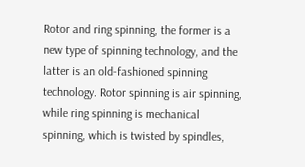Rotor and ring spinning, the former is a new type of spinning technology, and the latter is an old-fashioned spinning technology. Rotor spinning is air spinning, while ring spinning is mechanical spinning, which is twisted by spindles,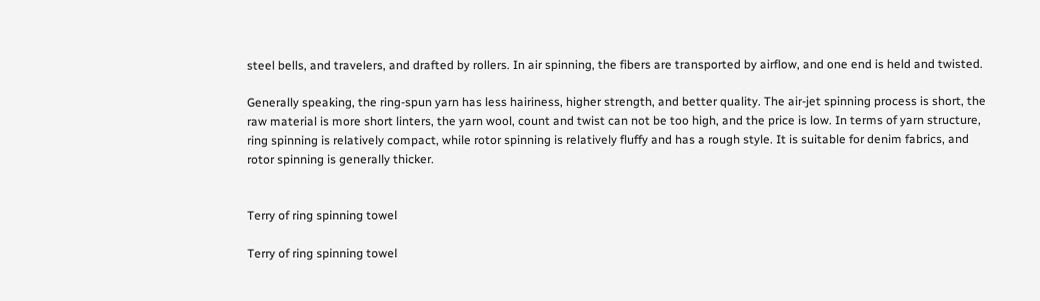steel bells, and travelers, and drafted by rollers. In air spinning, the fibers are transported by airflow, and one end is held and twisted.

Generally speaking, the ring-spun yarn has less hairiness, higher strength, and better quality. The air-jet spinning process is short, the raw material is more short linters, the yarn wool, count and twist can not be too high, and the price is low. In terms of yarn structure, ring spinning is relatively compact, while rotor spinning is relatively fluffy and has a rough style. It is suitable for denim fabrics, and rotor spinning is generally thicker.


Terry of ring spinning towel

Terry of ring spinning towel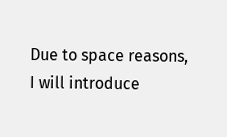Due to space reasons, I will introduce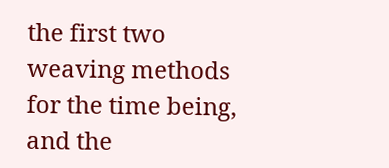the first two weaving methods for the time being, and the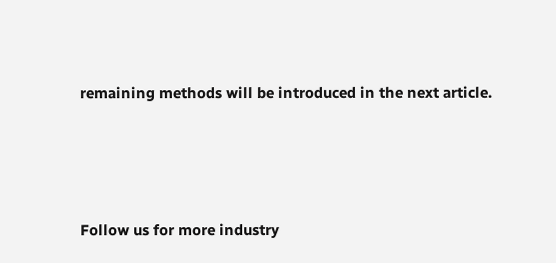remaining methods will be introduced in the next article.




Follow us for more industry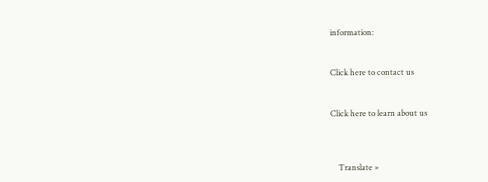information:


Click here to contact us


Click here to learn about us



    Translate »